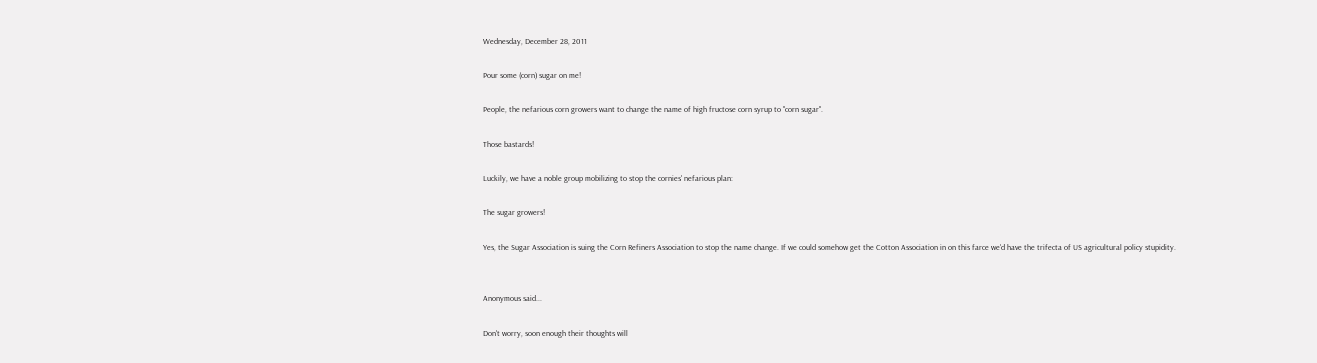Wednesday, December 28, 2011

Pour some (corn) sugar on me!

People, the nefarious corn growers want to change the name of high fructose corn syrup to "corn sugar".

Those bastards!

Luckily, we have a noble group mobilizing to stop the cornies' nefarious plan:

The sugar growers!

Yes, the Sugar Association is suing the Corn Refiners Association to stop the name change. If we could somehow get the Cotton Association in on this farce we'd have the trifecta of US agricultural policy stupidity.


Anonymous said...

Don't worry, soon enough their thoughts will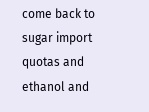come back to sugar import quotas and ethanol and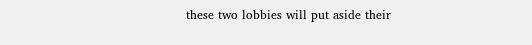these two lobbies will put aside their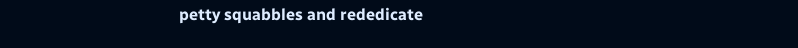petty squabbles and rededicate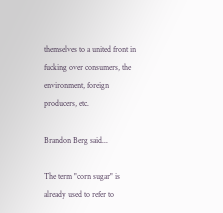themselves to a united front in fucking over consumers, the environment, foreign producers, etc.

Brandon Berg said...

The term "corn sugar" is already used to refer to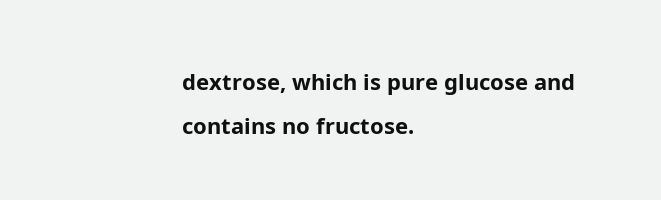dextrose, which is pure glucose and contains no fructose.